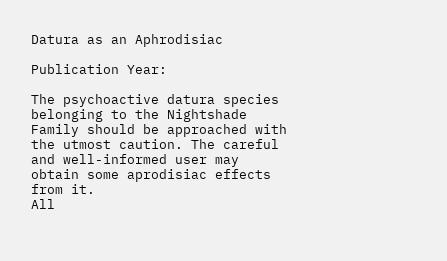Datura as an Aphrodisiac

Publication Year:

The psychoactive datura species belonging to the Nightshade Family should be approached with the utmost caution. The careful and well-informed user may obtain some aprodisiac effects from it.
All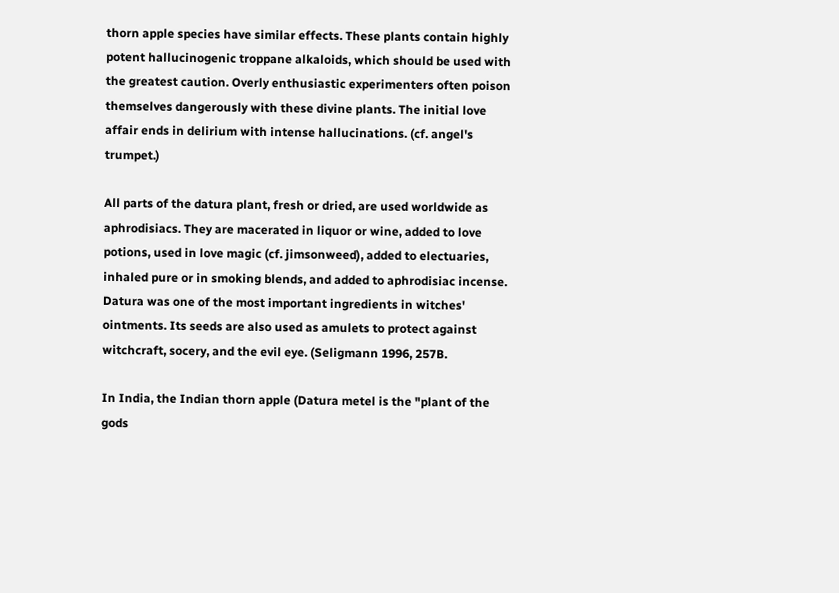thorn apple species have similar effects. These plants contain highly potent hallucinogenic troppane alkaloids, which should be used with the greatest caution. Overly enthusiastic experimenters often poison themselves dangerously with these divine plants. The initial love affair ends in delirium with intense hallucinations. (cf. angel's trumpet.)

All parts of the datura plant, fresh or dried, are used worldwide as aphrodisiacs. They are macerated in liquor or wine, added to love potions, used in love magic (cf. jimsonweed), added to electuaries, inhaled pure or in smoking blends, and added to aphrodisiac incense. Datura was one of the most important ingredients in witches' ointments. Its seeds are also used as amulets to protect against witchcraft, socery, and the evil eye. (Seligmann 1996, 257B.

In India, the Indian thorn apple (Datura metel is the "plant of the gods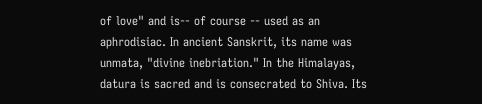of love" and is-- of course -- used as an aphrodisiac. In ancient Sanskrit, its name was unmata, "divine inebriation." In the Himalayas, datura is sacred and is consecrated to Shiva. Its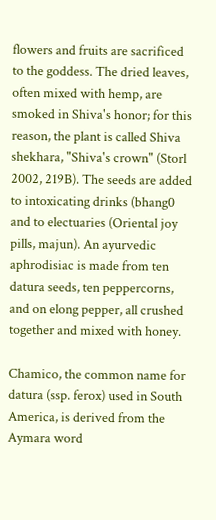flowers and fruits are sacrificed to the goddess. The dried leaves, often mixed with hemp, are smoked in Shiva's honor; for this reason, the plant is called Shiva shekhara, "Shiva's crown" (Storl 2002, 219B). The seeds are added to intoxicating drinks (bhang0 and to electuaries (Oriental joy pills, majun). An ayurvedic aphrodisiac is made from ten datura seeds, ten peppercorns, and on elong pepper, all crushed together and mixed with honey.

Chamico, the common name for datura (ssp. ferox) used in South America, is derived from the Aymara word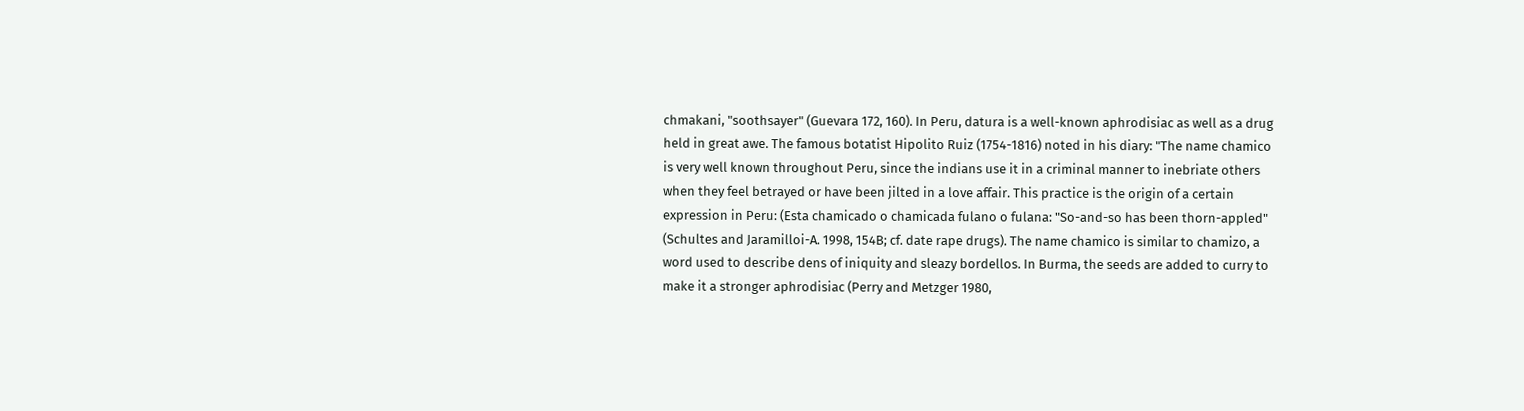chmakani, "soothsayer" (Guevara 172, 160). In Peru, datura is a well-known aphrodisiac as well as a drug held in great awe. The famous botatist Hipolito Ruiz (1754-1816) noted in his diary: "The name chamico is very well known throughout Peru, since the indians use it in a criminal manner to inebriate others when they feel betrayed or have been jilted in a love affair. This practice is the origin of a certain expression in Peru: (Esta chamicado o chamicada fulano o fulana: "So-and-so has been thorn-appled" (Schultes and Jaramilloi-A. 1998, 154B; cf. date rape drugs). The name chamico is similar to chamizo, a word used to describe dens of iniquity and sleazy bordellos. In Burma, the seeds are added to curry to make it a stronger aphrodisiac (Perry and Metzger 1980,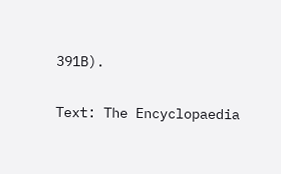391B).

Text: The Encyclopaedia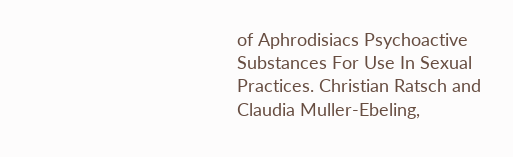of Aphrodisiacs Psychoactive Substances For Use In Sexual Practices. Christian Ratsch and Claudia Muller-Ebeling,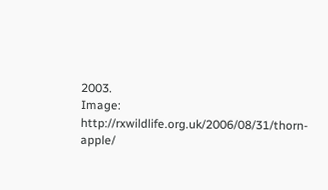2003.
Image: http://rxwildlife.org.uk/2006/08/31/thorn-apple/